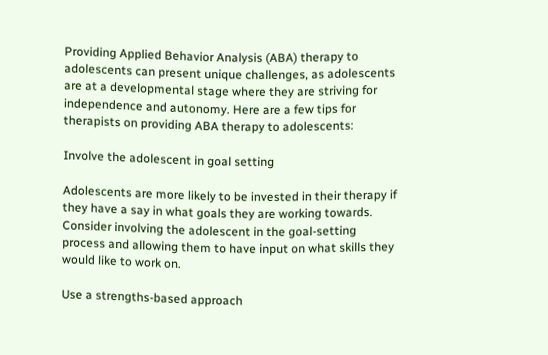Providing Applied Behavior Analysis (ABA) therapy to adolescents can present unique challenges, as adolescents are at a developmental stage where they are striving for independence and autonomy. Here are a few tips for therapists on providing ABA therapy to adolescents:

Involve the adolescent in goal setting

Adolescents are more likely to be invested in their therapy if they have a say in what goals they are working towards. Consider involving the adolescent in the goal-setting process and allowing them to have input on what skills they would like to work on.

Use a strengths-based approach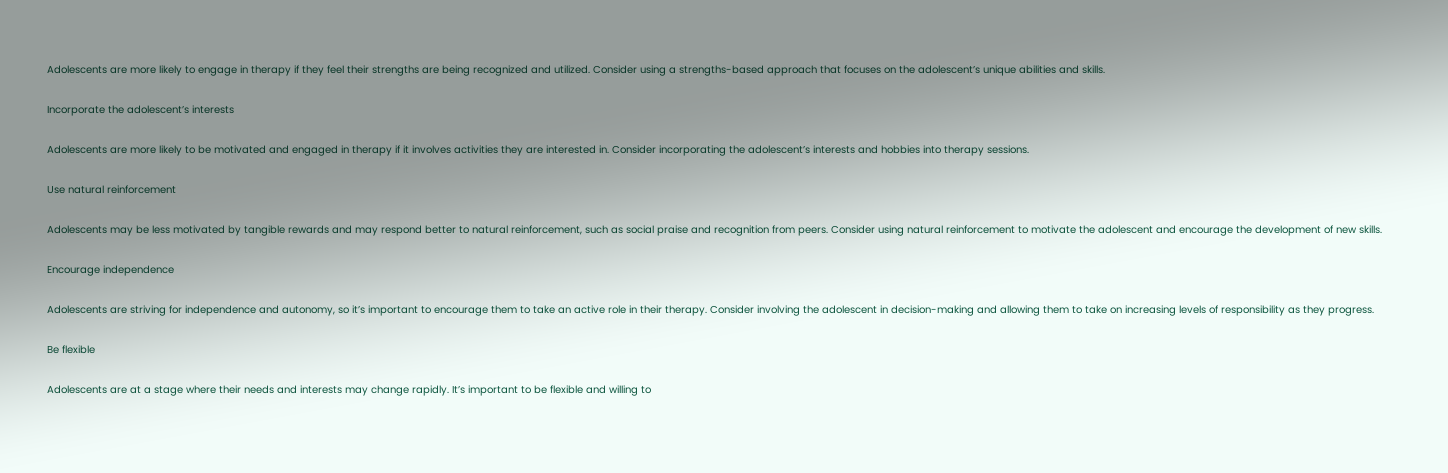Adolescents are more likely to engage in therapy if they feel their strengths are being recognized and utilized. Consider using a strengths-based approach that focuses on the adolescent’s unique abilities and skills.

Incorporate the adolescent’s interests

Adolescents are more likely to be motivated and engaged in therapy if it involves activities they are interested in. Consider incorporating the adolescent’s interests and hobbies into therapy sessions.

Use natural reinforcement

Adolescents may be less motivated by tangible rewards and may respond better to natural reinforcement, such as social praise and recognition from peers. Consider using natural reinforcement to motivate the adolescent and encourage the development of new skills.

Encourage independence

Adolescents are striving for independence and autonomy, so it’s important to encourage them to take an active role in their therapy. Consider involving the adolescent in decision-making and allowing them to take on increasing levels of responsibility as they progress.

Be flexible

Adolescents are at a stage where their needs and interests may change rapidly. It’s important to be flexible and willing to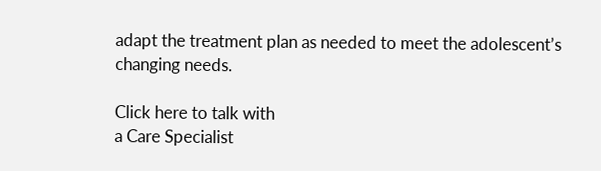adapt the treatment plan as needed to meet the adolescent’s changing needs.

Click here to talk with
a Care Specialist